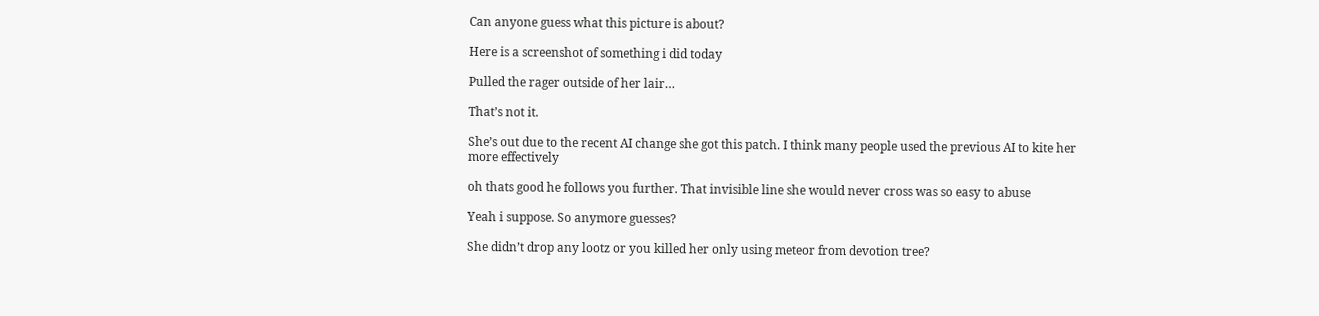Can anyone guess what this picture is about?

Here is a screenshot of something i did today

Pulled the rager outside of her lair…

That’s not it.

She’s out due to the recent AI change she got this patch. I think many people used the previous AI to kite her more effectively

oh thats good he follows you further. That invisible line she would never cross was so easy to abuse

Yeah i suppose. So anymore guesses?

She didn’t drop any lootz or you killed her only using meteor from devotion tree?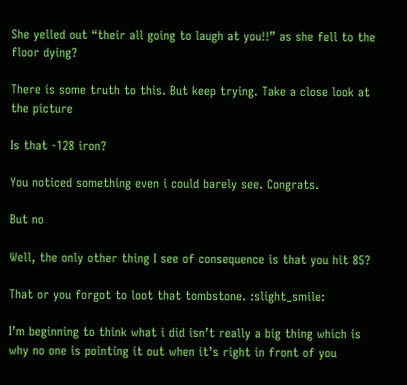She yelled out “their all going to laugh at you!!” as she fell to the floor dying?

There is some truth to this. But keep trying. Take a close look at the picture

Is that -128 iron?

You noticed something even i could barely see. Congrats.

But no

Well, the only other thing I see of consequence is that you hit 85?

That or you forgot to loot that tombstone. :slight_smile:

I’m beginning to think what i did isn’t really a big thing which is why no one is pointing it out when it’s right in front of you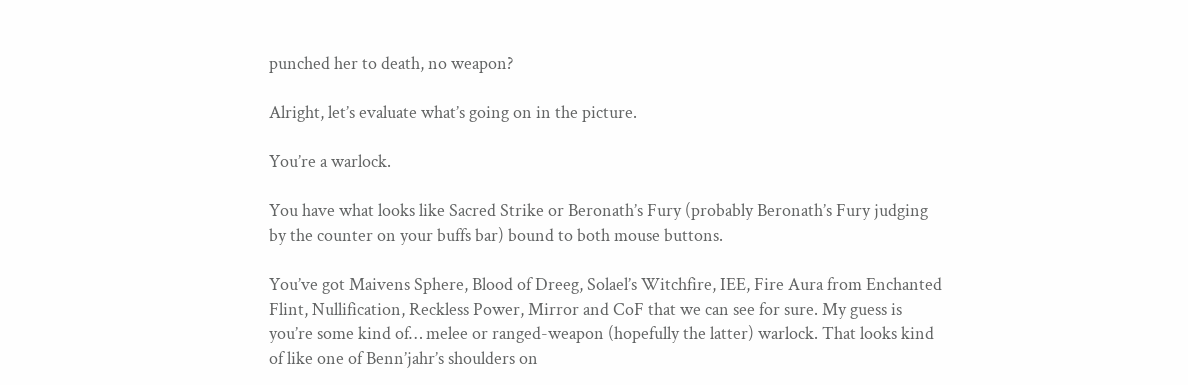punched her to death, no weapon?

Alright, let’s evaluate what’s going on in the picture.

You’re a warlock.

You have what looks like Sacred Strike or Beronath’s Fury (probably Beronath’s Fury judging by the counter on your buffs bar) bound to both mouse buttons.

You’ve got Maivens Sphere, Blood of Dreeg, Solael’s Witchfire, IEE, Fire Aura from Enchanted Flint, Nullification, Reckless Power, Mirror and CoF that we can see for sure. My guess is you’re some kind of… melee or ranged-weapon (hopefully the latter) warlock. That looks kind of like one of Benn’jahr’s shoulders on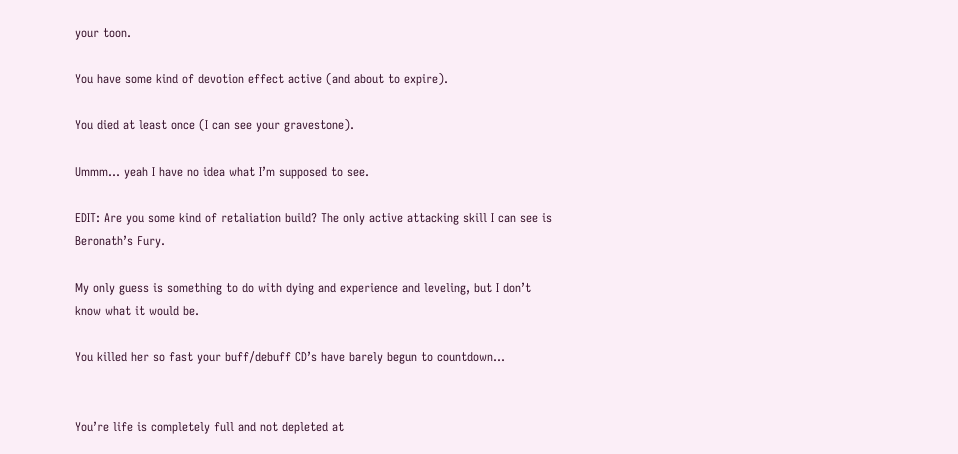your toon.

You have some kind of devotion effect active (and about to expire).

You died at least once (I can see your gravestone).

Ummm… yeah I have no idea what I’m supposed to see.

EDIT: Are you some kind of retaliation build? The only active attacking skill I can see is Beronath’s Fury.

My only guess is something to do with dying and experience and leveling, but I don’t know what it would be.

You killed her so fast your buff/debuff CD’s have barely begun to countdown…


You’re life is completely full and not depleted at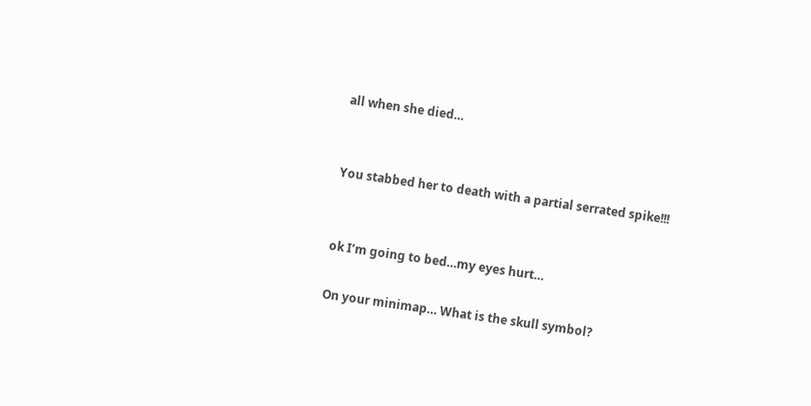all when she died…


You stabbed her to death with a partial serrated spike!!!


ok I’m going to bed…my eyes hurt…

On your minimap… What is the skull symbol?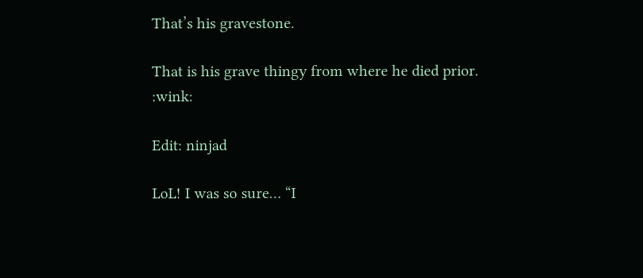That’s his gravestone.

That is his grave thingy from where he died prior. :wink:

Edit: ninjad

LoL! I was so sure… “I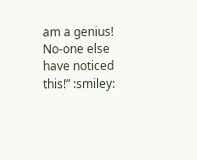am a genius! No-one else have noticed this!” :smiley: